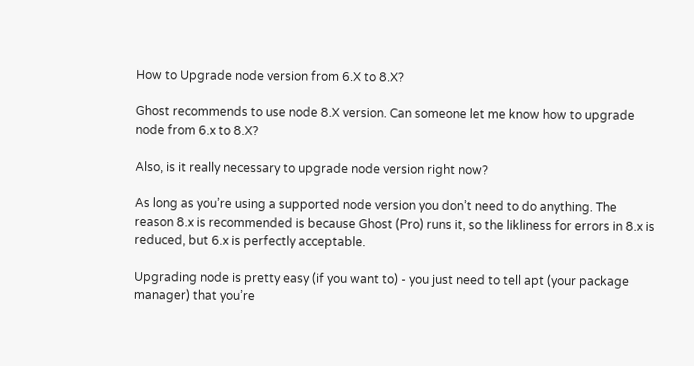How to Upgrade node version from 6.X to 8.X?

Ghost recommends to use node 8.X version. Can someone let me know how to upgrade node from 6.x to 8.X?

Also, is it really necessary to upgrade node version right now?

As long as you’re using a supported node version you don’t need to do anything. The reason 8.x is recommended is because Ghost (Pro) runs it, so the likliness for errors in 8.x is reduced, but 6.x is perfectly acceptable.

Upgrading node is pretty easy (if you want to) - you just need to tell apt (your package manager) that you’re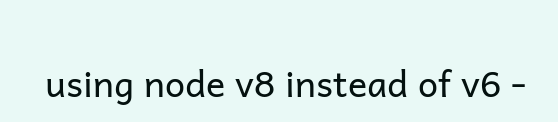using node v8 instead of v6 -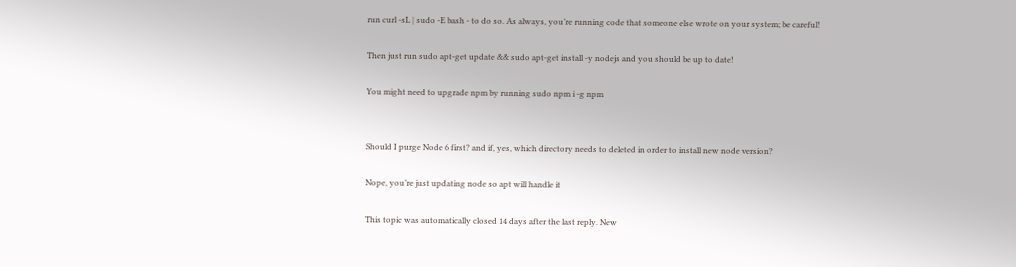run curl -sL | sudo -E bash - to do so. As always, you’re running code that someone else wrote on your system; be careful!

Then just run sudo apt-get update && sudo apt-get install -y nodejs and you should be up to date!

You might need to upgrade npm by running sudo npm i -g npm


Should I purge Node 6 first? and if, yes, which directory needs to deleted in order to install new node version?

Nope, you’re just updating node so apt will handle it

This topic was automatically closed 14 days after the last reply. New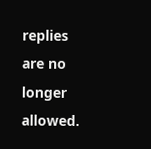replies are no longer allowed.